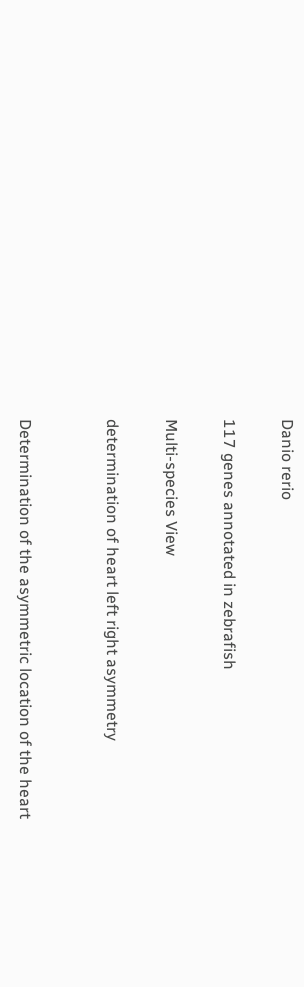Danio rerio

117 genes annotated in zebrafish

Multi-species View

determination of heart left right asymmetry


Determination of the asymmetric location of the heart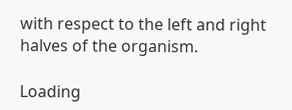with respect to the left and right halves of the organism.

Loading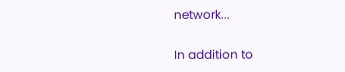network...

In addition to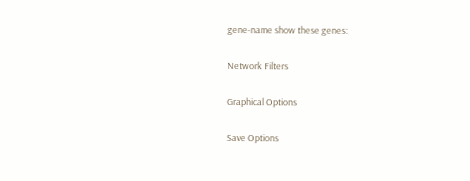gene-name show these genes:

Network Filters

Graphical Options

Save Options